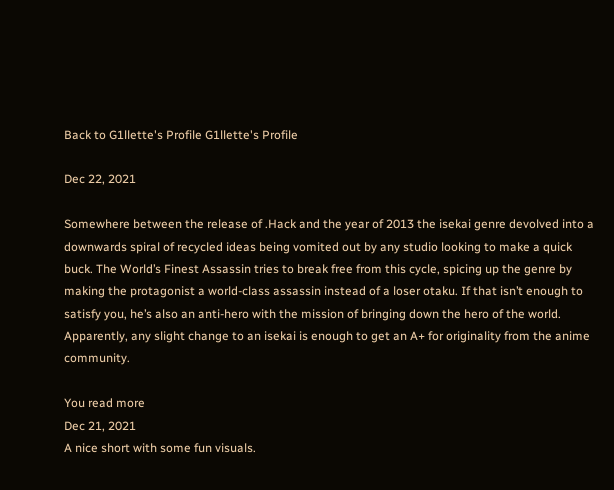Back to G1llette's Profile G1llette's Profile

Dec 22, 2021

Somewhere between the release of .Hack and the year of 2013 the isekai genre devolved into a downwards spiral of recycled ideas being vomited out by any studio looking to make a quick buck. The World’s Finest Assassin tries to break free from this cycle, spicing up the genre by making the protagonist a world-class assassin instead of a loser otaku. If that isn’t enough to satisfy you, he’s also an anti-hero with the mission of bringing down the hero of the world. Apparently, any slight change to an isekai is enough to get an A+ for originality from the anime community.

You read more
Dec 21, 2021
A nice short with some fun visuals.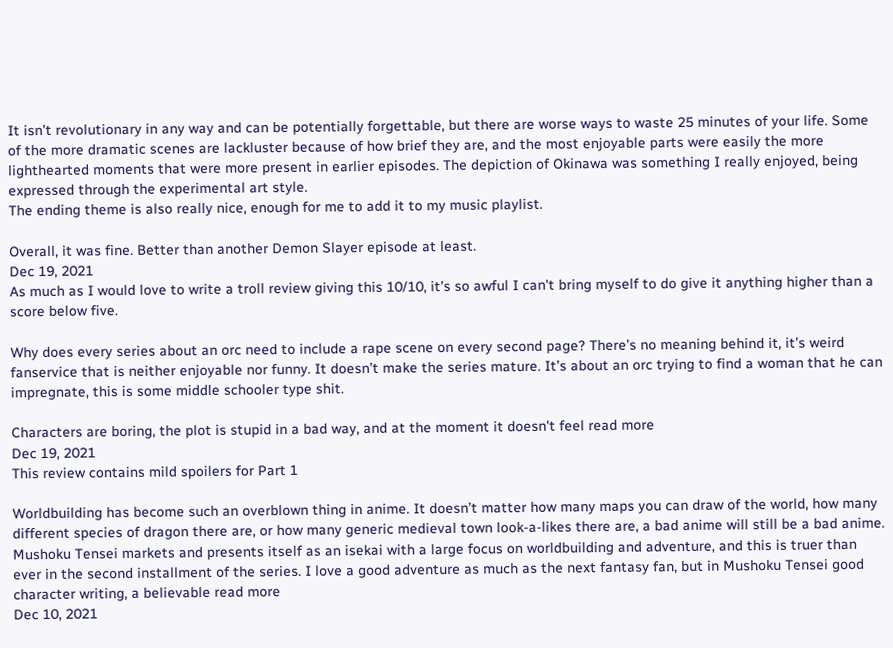It isn’t revolutionary in any way and can be potentially forgettable, but there are worse ways to waste 25 minutes of your life. Some of the more dramatic scenes are lackluster because of how brief they are, and the most enjoyable parts were easily the more lighthearted moments that were more present in earlier episodes. The depiction of Okinawa was something I really enjoyed, being expressed through the experimental art style.
The ending theme is also really nice, enough for me to add it to my music playlist.

Overall, it was fine. Better than another Demon Slayer episode at least.
Dec 19, 2021
As much as I would love to write a troll review giving this 10/10, it's so awful I can't bring myself to do give it anything higher than a score below five.

Why does every series about an orc need to include a rape scene on every second page? There’s no meaning behind it, it’s weird fanservice that is neither enjoyable nor funny. It doesn’t make the series mature. It’s about an orc trying to find a woman that he can impregnate, this is some middle schooler type shit.

Characters are boring, the plot is stupid in a bad way, and at the moment it doesn't feel read more
Dec 19, 2021
This review contains mild spoilers for Part 1

Worldbuilding has become such an overblown thing in anime. It doesn’t matter how many maps you can draw of the world, how many different species of dragon there are, or how many generic medieval town look-a-likes there are, a bad anime will still be a bad anime. Mushoku Tensei markets and presents itself as an isekai with a large focus on worldbuilding and adventure, and this is truer than ever in the second installment of the series. I love a good adventure as much as the next fantasy fan, but in Mushoku Tensei good character writing, a believable read more
Dec 10, 2021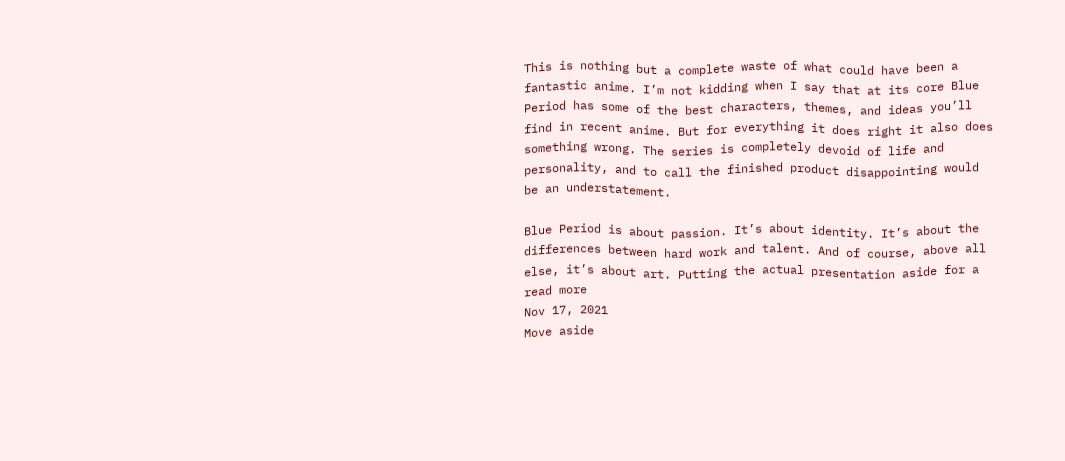This is nothing but a complete waste of what could have been a fantastic anime. I’m not kidding when I say that at its core Blue Period has some of the best characters, themes, and ideas you’ll find in recent anime. But for everything it does right it also does something wrong. The series is completely devoid of life and personality, and to call the finished product disappointing would be an understatement.

Blue Period is about passion. It’s about identity. It’s about the differences between hard work and talent. And of course, above all else, it’s about art. Putting the actual presentation aside for a read more
Nov 17, 2021
Move aside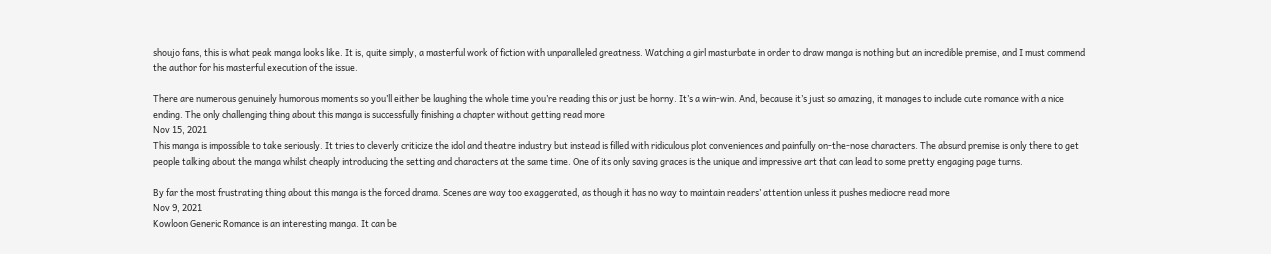shoujo fans, this is what peak manga looks like. It is, quite simply, a masterful work of fiction with unparalleled greatness. Watching a girl masturbate in order to draw manga is nothing but an incredible premise, and I must commend the author for his masterful execution of the issue.

There are numerous genuinely humorous moments so you’ll either be laughing the whole time you’re reading this or just be horny. It’s a win-win. And, because it’s just so amazing, it manages to include cute romance with a nice ending. The only challenging thing about this manga is successfully finishing a chapter without getting read more
Nov 15, 2021
This manga is impossible to take seriously. It tries to cleverly criticize the idol and theatre industry but instead is filled with ridiculous plot conveniences and painfully on-the-nose characters. The absurd premise is only there to get people talking about the manga whilst cheaply introducing the setting and characters at the same time. One of its only saving graces is the unique and impressive art that can lead to some pretty engaging page turns.

By far the most frustrating thing about this manga is the forced drama. Scenes are way too exaggerated, as though it has no way to maintain readers’ attention unless it pushes mediocre read more
Nov 9, 2021
Kowloon Generic Romance is an interesting manga. It can be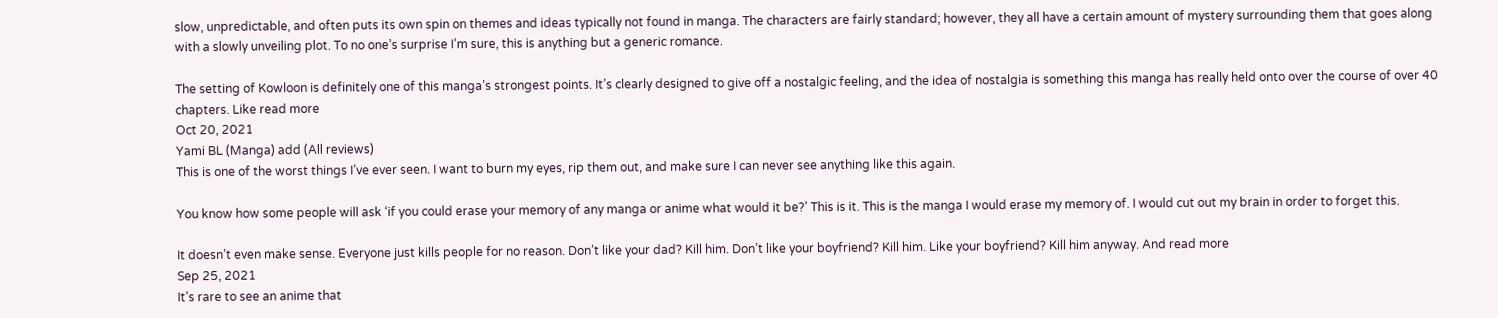slow, unpredictable, and often puts its own spin on themes and ideas typically not found in manga. The characters are fairly standard; however, they all have a certain amount of mystery surrounding them that goes along with a slowly unveiling plot. To no one’s surprise I’m sure, this is anything but a generic romance.

The setting of Kowloon is definitely one of this manga’s strongest points. It’s clearly designed to give off a nostalgic feeling, and the idea of nostalgia is something this manga has really held onto over the course of over 40 chapters. Like read more
Oct 20, 2021
Yami BL (Manga) add (All reviews)
This is one of the worst things I’ve ever seen. I want to burn my eyes, rip them out, and make sure I can never see anything like this again.

You know how some people will ask ‘if you could erase your memory of any manga or anime what would it be?’ This is it. This is the manga I would erase my memory of. I would cut out my brain in order to forget this.

It doesn’t even make sense. Everyone just kills people for no reason. Don’t like your dad? Kill him. Don’t like your boyfriend? Kill him. Like your boyfriend? Kill him anyway. And read more
Sep 25, 2021
It’s rare to see an anime that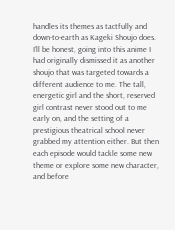handles its themes as tactfully and down-to-earth as Kageki Shoujo does. I’ll be honest, going into this anime I had originally dismissed it as another shoujo that was targeted towards a different audience to me. The tall, energetic girl and the short, reserved girl contrast never stood out to me early on, and the setting of a prestigious theatrical school never grabbed my attention either. But then each episode would tackle some new theme or explore some new character, and before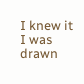I knew it I was drawn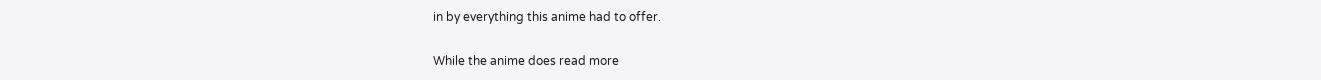in by everything this anime had to offer.

While the anime does read more